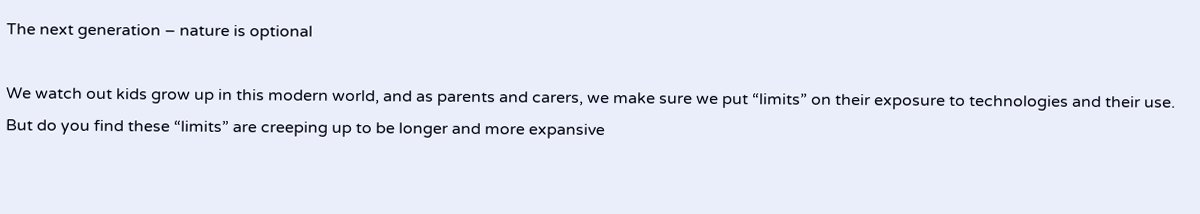The next generation – nature is optional

We watch out kids grow up in this modern world, and as parents and carers, we make sure we put “limits” on their exposure to technologies and their use. But do you find these “limits” are creeping up to be longer and more expansive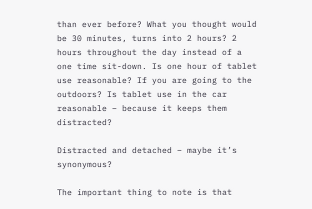than ever before? What you thought would be 30 minutes, turns into 2 hours? 2 hours throughout the day instead of a one time sit-down. Is one hour of tablet use reasonable? If you are going to the outdoors? Is tablet use in the car reasonable – because it keeps them distracted?

Distracted and detached – maybe it’s synonymous?

The important thing to note is that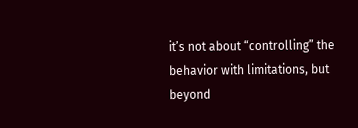it’s not about “controlling” the behavior with limitations, but beyond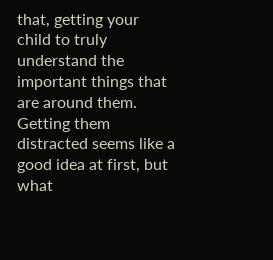that, getting your child to truly understand the important things that are around them. Getting them distracted seems like a good idea at first, but what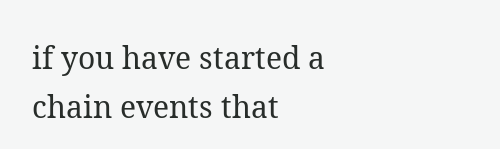if you have started a chain events that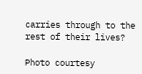carries through to the rest of their lives?

Photo courtesy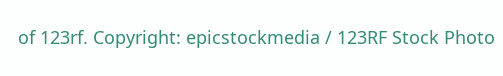of 123rf. Copyright: epicstockmedia / 123RF Stock Photo